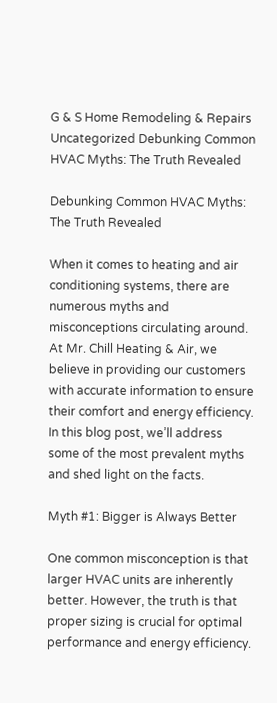G & S Home Remodeling & Repairs Uncategorized Debunking Common HVAC Myths: The Truth Revealed

Debunking Common HVAC Myths: The Truth Revealed

When it comes to heating and air conditioning systems, there are numerous myths and misconceptions circulating around. At Mr. Chill Heating & Air, we believe in providing our customers with accurate information to ensure their comfort and energy efficiency. In this blog post, we’ll address some of the most prevalent myths and shed light on the facts.

Myth #1: Bigger is Always Better

One common misconception is that larger HVAC units are inherently better. However, the truth is that proper sizing is crucial for optimal performance and energy efficiency.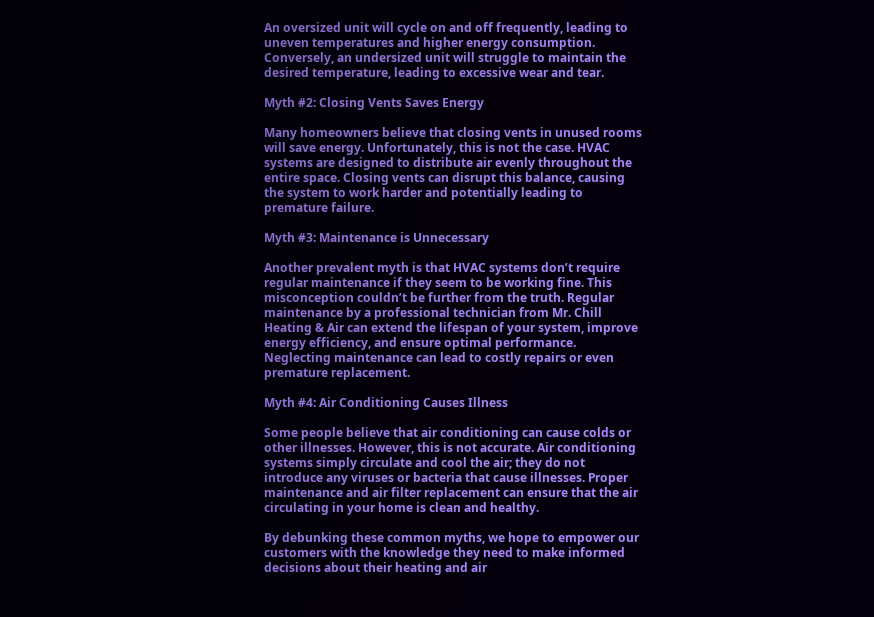An oversized unit will cycle on and off frequently, leading to uneven temperatures and higher energy consumption. Conversely, an undersized unit will struggle to maintain the desired temperature, leading to excessive wear and tear.

Myth #2: Closing Vents Saves Energy

Many homeowners believe that closing vents in unused rooms will save energy. Unfortunately, this is not the case. HVAC systems are designed to distribute air evenly throughout the entire space. Closing vents can disrupt this balance, causing the system to work harder and potentially leading to premature failure.

Myth #3: Maintenance is Unnecessary

Another prevalent myth is that HVAC systems don’t require regular maintenance if they seem to be working fine. This misconception couldn’t be further from the truth. Regular maintenance by a professional technician from Mr. Chill Heating & Air can extend the lifespan of your system, improve energy efficiency, and ensure optimal performance. Neglecting maintenance can lead to costly repairs or even premature replacement.

Myth #4: Air Conditioning Causes Illness

Some people believe that air conditioning can cause colds or other illnesses. However, this is not accurate. Air conditioning systems simply circulate and cool the air; they do not introduce any viruses or bacteria that cause illnesses. Proper maintenance and air filter replacement can ensure that the air circulating in your home is clean and healthy.

By debunking these common myths, we hope to empower our customers with the knowledge they need to make informed decisions about their heating and air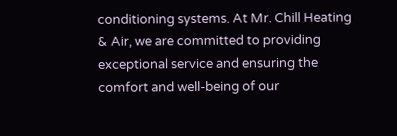conditioning systems. At Mr. Chill Heating & Air, we are committed to providing exceptional service and ensuring the comfort and well-being of our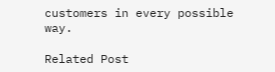customers in every possible way.

Related Post